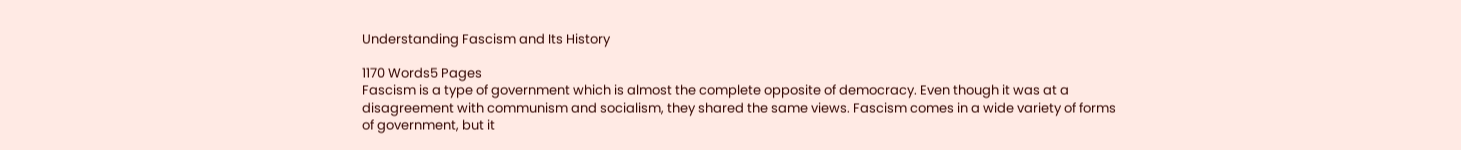Understanding Fascism and Its History

1170 Words5 Pages
Fascism is a type of government which is almost the complete opposite of democracy. Even though it was at a disagreement with communism and socialism, they shared the same views. Fascism comes in a wide variety of forms of government, but it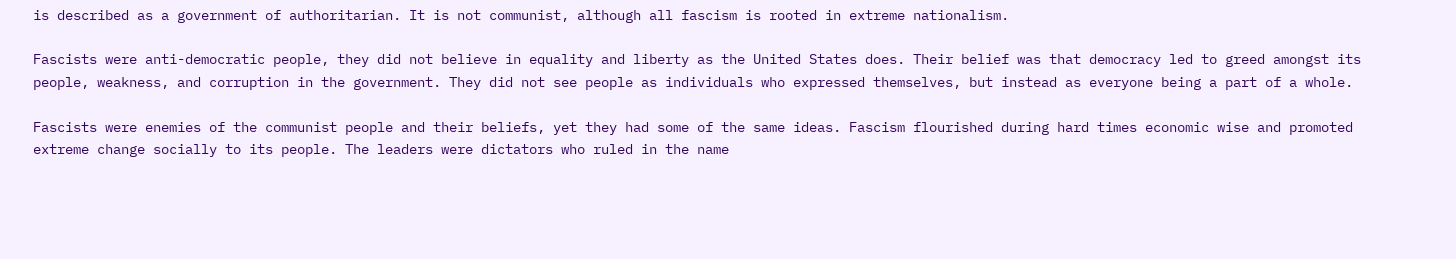is described as a government of authoritarian. It is not communist, although all fascism is rooted in extreme nationalism.

Fascists were anti-democratic people, they did not believe in equality and liberty as the United States does. Their belief was that democracy led to greed amongst its people, weakness, and corruption in the government. They did not see people as individuals who expressed themselves, but instead as everyone being a part of a whole.

Fascists were enemies of the communist people and their beliefs, yet they had some of the same ideas. Fascism flourished during hard times economic wise and promoted extreme change socially to its people. The leaders were dictators who ruled in the name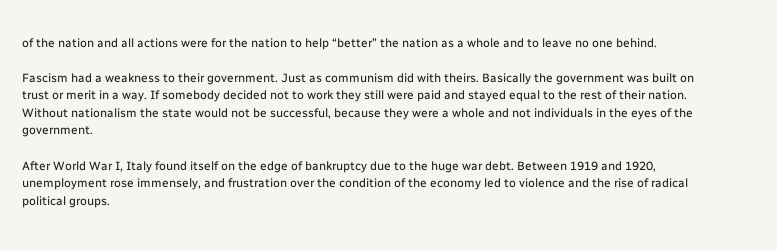of the nation and all actions were for the nation to help “better” the nation as a whole and to leave no one behind.

Fascism had a weakness to their government. Just as communism did with theirs. Basically the government was built on trust or merit in a way. If somebody decided not to work they still were paid and stayed equal to the rest of their nation. Without nationalism the state would not be successful, because they were a whole and not individuals in the eyes of the government.

After World War I, Italy found itself on the edge of bankruptcy due to the huge war debt. Between 1919 and 1920, unemployment rose immensely, and frustration over the condition of the economy led to violence and the rise of radical political groups.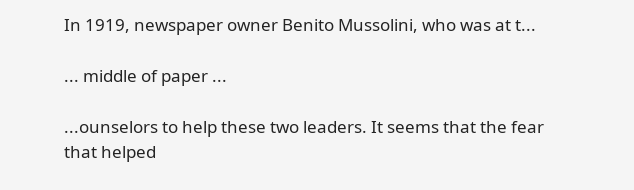In 1919, newspaper owner Benito Mussolini, who was at t...

... middle of paper ...

...ounselors to help these two leaders. It seems that the fear that helped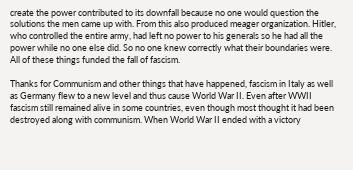create the power contributed to its downfall because no one would question the solutions the men came up with. From this also produced meager organization. Hitler, who controlled the entire army, had left no power to his generals so he had all the power while no one else did. So no one knew correctly what their boundaries were. All of these things funded the fall of fascism.

Thanks for Communism and other things that have happened, fascism in Italy as well as Germany flew to a new level and thus cause World War II. Even after WWII fascism still remained alive in some countries, even though most thought it had been destroyed along with communism. When World War II ended with a victory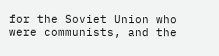for the Soviet Union who were communists, and the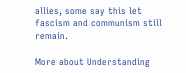allies, some say this let fascism and communism still remain.

More about Understanding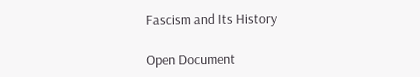Fascism and Its History

Open Document